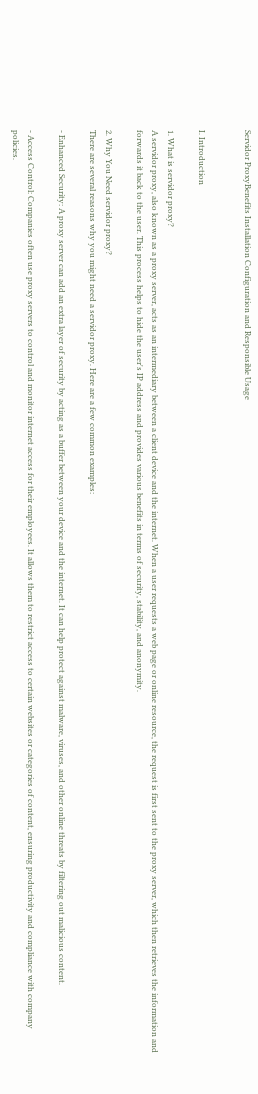Servidor ProxyBenefits Installation Configuration and Responsible Usage


I. Introduction

1. What is servidor proxy?
A servidor proxy, also known as a proxy server, acts as an intermediary between a client device and the internet. When a user requests a web page or online resource, the request is first sent to the proxy server, which then retrieves the information and forwards it back to the user. This process helps to hide the user's IP address and provides various benefits in terms of security, stability, and anonymity.

2. Why You Need servidor proxy?
There are several reasons why you might need a servidor proxy. Here are a few common examples:

- Enhanced Security: A proxy server can add an extra layer of security by acting as a buffer between your device and the internet. It can help protect against malware, viruses, and other online threats by filtering out malicious content.

- Access Control: Companies often use proxy servers to control and monitor internet access for their employees. It allows them to restrict access to certain websites or categories of content, ensuring productivity and compliance with company policies.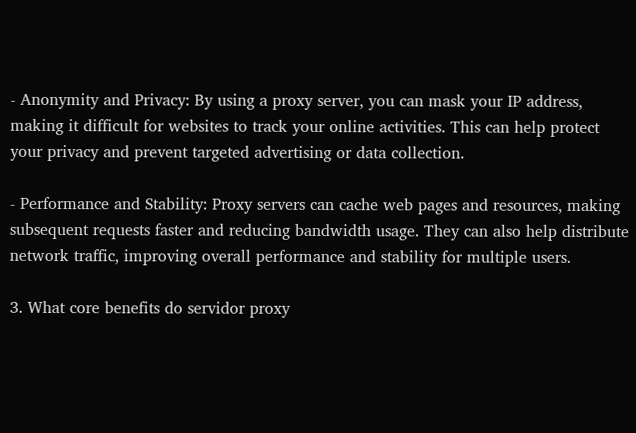- Anonymity and Privacy: By using a proxy server, you can mask your IP address, making it difficult for websites to track your online activities. This can help protect your privacy and prevent targeted advertising or data collection.

- Performance and Stability: Proxy servers can cache web pages and resources, making subsequent requests faster and reducing bandwidth usage. They can also help distribute network traffic, improving overall performance and stability for multiple users.

3. What core benefits do servidor proxy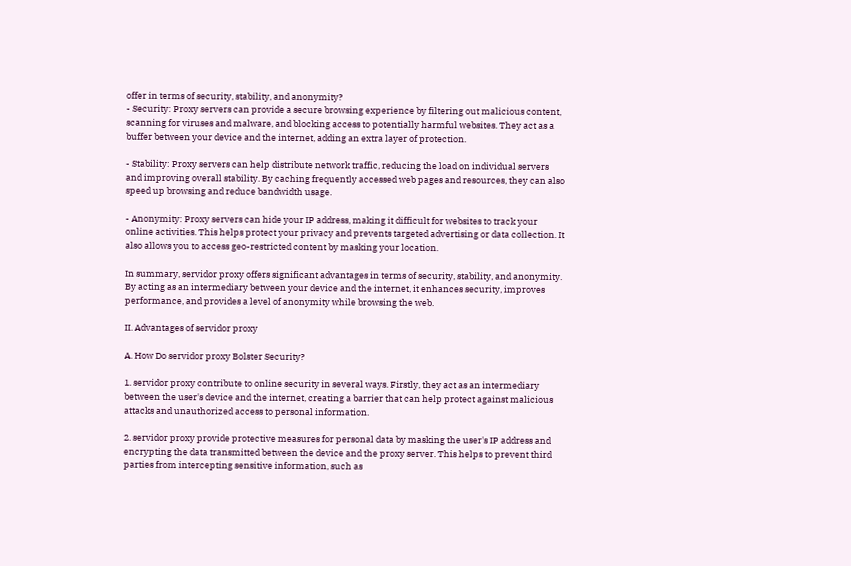offer in terms of security, stability, and anonymity?
- Security: Proxy servers can provide a secure browsing experience by filtering out malicious content, scanning for viruses and malware, and blocking access to potentially harmful websites. They act as a buffer between your device and the internet, adding an extra layer of protection.

- Stability: Proxy servers can help distribute network traffic, reducing the load on individual servers and improving overall stability. By caching frequently accessed web pages and resources, they can also speed up browsing and reduce bandwidth usage.

- Anonymity: Proxy servers can hide your IP address, making it difficult for websites to track your online activities. This helps protect your privacy and prevents targeted advertising or data collection. It also allows you to access geo-restricted content by masking your location.

In summary, servidor proxy offers significant advantages in terms of security, stability, and anonymity. By acting as an intermediary between your device and the internet, it enhances security, improves performance, and provides a level of anonymity while browsing the web.

II. Advantages of servidor proxy

A. How Do servidor proxy Bolster Security?

1. servidor proxy contribute to online security in several ways. Firstly, they act as an intermediary between the user's device and the internet, creating a barrier that can help protect against malicious attacks and unauthorized access to personal information.

2. servidor proxy provide protective measures for personal data by masking the user's IP address and encrypting the data transmitted between the device and the proxy server. This helps to prevent third parties from intercepting sensitive information, such as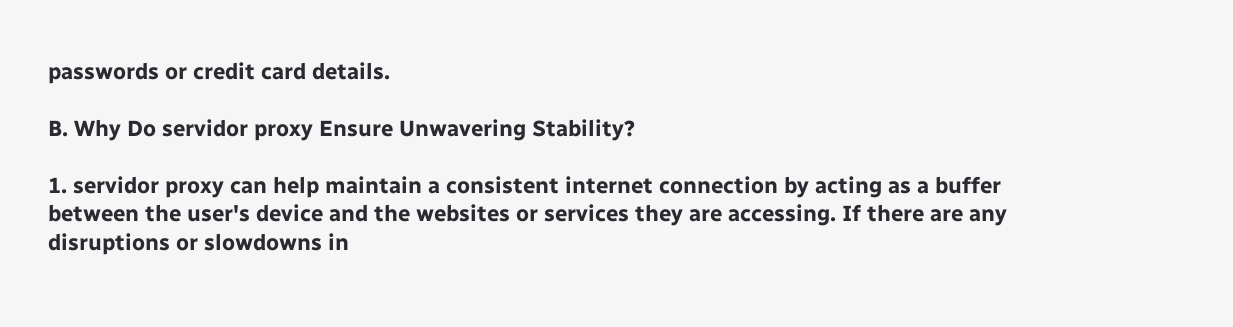passwords or credit card details.

B. Why Do servidor proxy Ensure Unwavering Stability?

1. servidor proxy can help maintain a consistent internet connection by acting as a buffer between the user's device and the websites or services they are accessing. If there are any disruptions or slowdowns in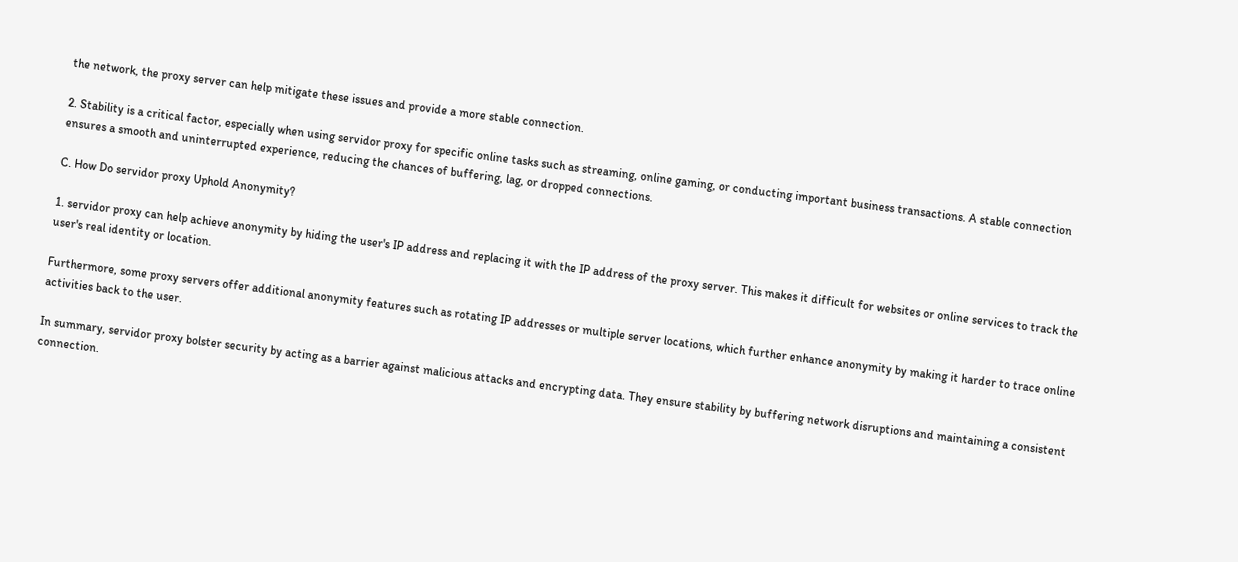the network, the proxy server can help mitigate these issues and provide a more stable connection.

2. Stability is a critical factor, especially when using servidor proxy for specific online tasks such as streaming, online gaming, or conducting important business transactions. A stable connection ensures a smooth and uninterrupted experience, reducing the chances of buffering, lag, or dropped connections.

C. How Do servidor proxy Uphold Anonymity?

1. servidor proxy can help achieve anonymity by hiding the user's IP address and replacing it with the IP address of the proxy server. This makes it difficult for websites or online services to track the user's real identity or location.

Furthermore, some proxy servers offer additional anonymity features such as rotating IP addresses or multiple server locations, which further enhance anonymity by making it harder to trace online activities back to the user.

In summary, servidor proxy bolster security by acting as a barrier against malicious attacks and encrypting data. They ensure stability by buffering network disruptions and maintaining a consistent connection.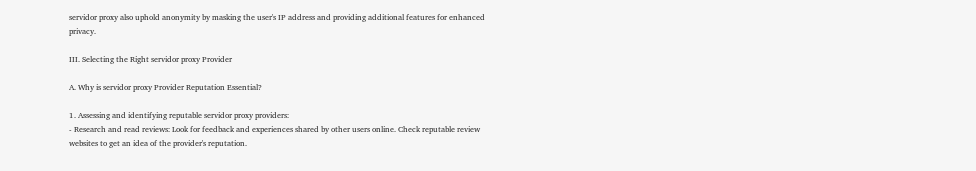servidor proxy also uphold anonymity by masking the user's IP address and providing additional features for enhanced privacy.

III. Selecting the Right servidor proxy Provider

A. Why is servidor proxy Provider Reputation Essential?

1. Assessing and identifying reputable servidor proxy providers:
- Research and read reviews: Look for feedback and experiences shared by other users online. Check reputable review websites to get an idea of the provider's reputation.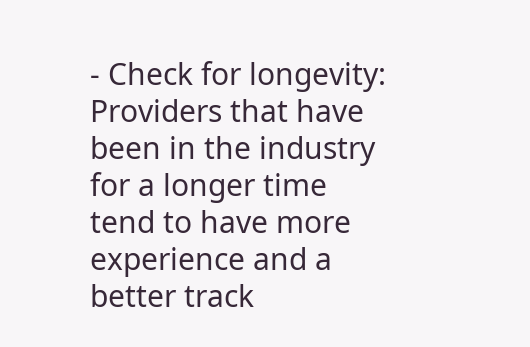- Check for longevity: Providers that have been in the industry for a longer time tend to have more experience and a better track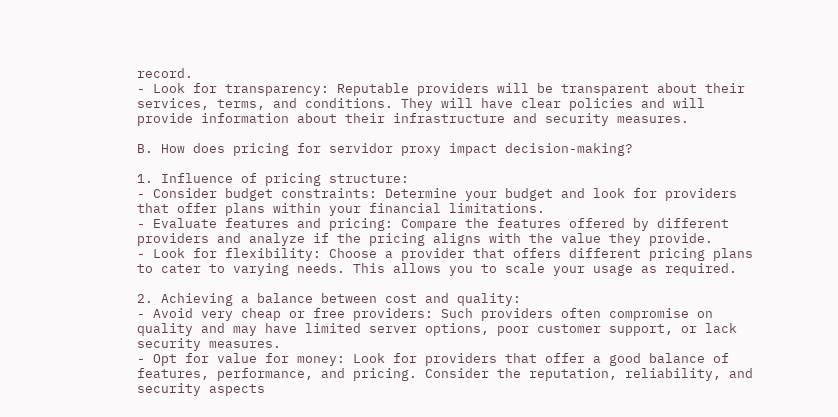record.
- Look for transparency: Reputable providers will be transparent about their services, terms, and conditions. They will have clear policies and will provide information about their infrastructure and security measures.

B. How does pricing for servidor proxy impact decision-making?

1. Influence of pricing structure:
- Consider budget constraints: Determine your budget and look for providers that offer plans within your financial limitations.
- Evaluate features and pricing: Compare the features offered by different providers and analyze if the pricing aligns with the value they provide.
- Look for flexibility: Choose a provider that offers different pricing plans to cater to varying needs. This allows you to scale your usage as required.

2. Achieving a balance between cost and quality:
- Avoid very cheap or free providers: Such providers often compromise on quality and may have limited server options, poor customer support, or lack security measures.
- Opt for value for money: Look for providers that offer a good balance of features, performance, and pricing. Consider the reputation, reliability, and security aspects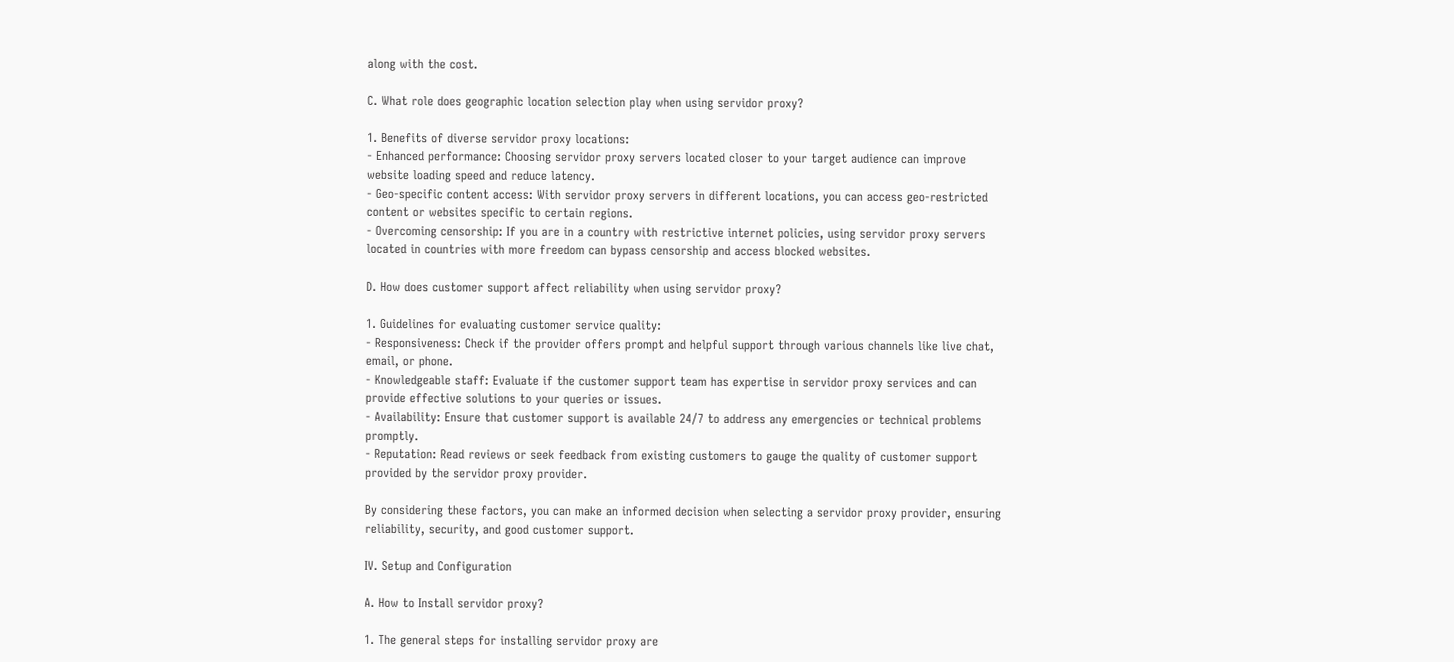along with the cost.

C. What role does geographic location selection play when using servidor proxy?

1. Benefits of diverse servidor proxy locations:
- Enhanced performance: Choosing servidor proxy servers located closer to your target audience can improve website loading speed and reduce latency.
- Geo-specific content access: With servidor proxy servers in different locations, you can access geo-restricted content or websites specific to certain regions.
- Overcoming censorship: If you are in a country with restrictive internet policies, using servidor proxy servers located in countries with more freedom can bypass censorship and access blocked websites.

D. How does customer support affect reliability when using servidor proxy?

1. Guidelines for evaluating customer service quality:
- Responsiveness: Check if the provider offers prompt and helpful support through various channels like live chat, email, or phone.
- Knowledgeable staff: Evaluate if the customer support team has expertise in servidor proxy services and can provide effective solutions to your queries or issues.
- Availability: Ensure that customer support is available 24/7 to address any emergencies or technical problems promptly.
- Reputation: Read reviews or seek feedback from existing customers to gauge the quality of customer support provided by the servidor proxy provider.

By considering these factors, you can make an informed decision when selecting a servidor proxy provider, ensuring reliability, security, and good customer support.

IV. Setup and Configuration

A. How to Install servidor proxy?

1. The general steps for installing servidor proxy are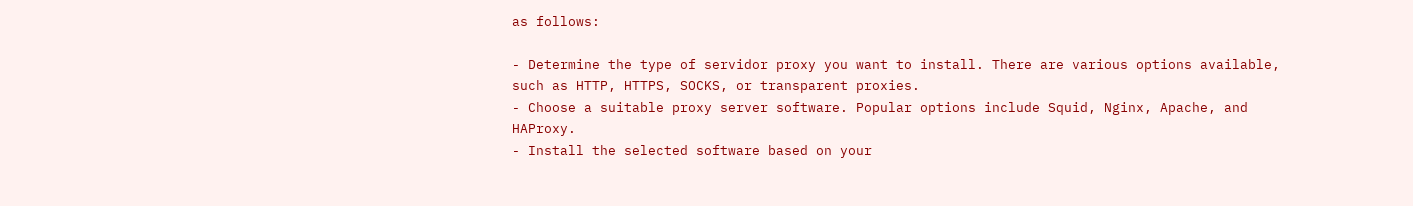as follows:

- Determine the type of servidor proxy you want to install. There are various options available, such as HTTP, HTTPS, SOCKS, or transparent proxies.
- Choose a suitable proxy server software. Popular options include Squid, Nginx, Apache, and HAProxy.
- Install the selected software based on your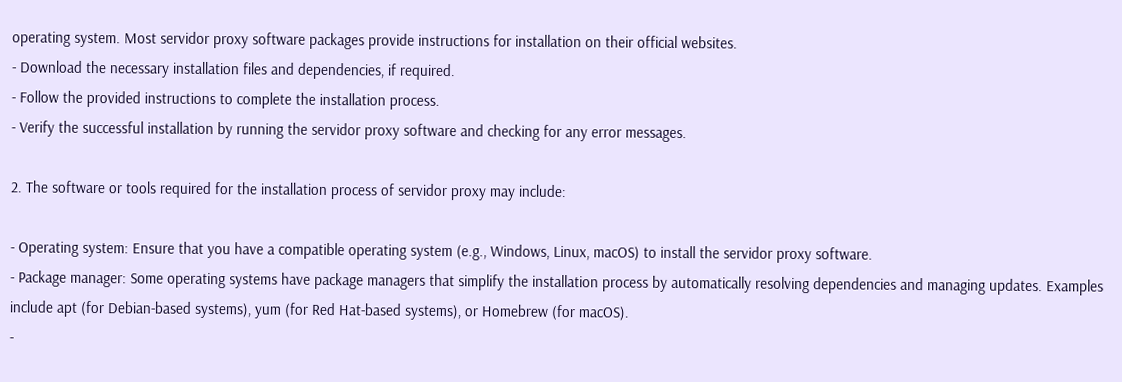operating system. Most servidor proxy software packages provide instructions for installation on their official websites.
- Download the necessary installation files and dependencies, if required.
- Follow the provided instructions to complete the installation process.
- Verify the successful installation by running the servidor proxy software and checking for any error messages.

2. The software or tools required for the installation process of servidor proxy may include:

- Operating system: Ensure that you have a compatible operating system (e.g., Windows, Linux, macOS) to install the servidor proxy software.
- Package manager: Some operating systems have package managers that simplify the installation process by automatically resolving dependencies and managing updates. Examples include apt (for Debian-based systems), yum (for Red Hat-based systems), or Homebrew (for macOS).
-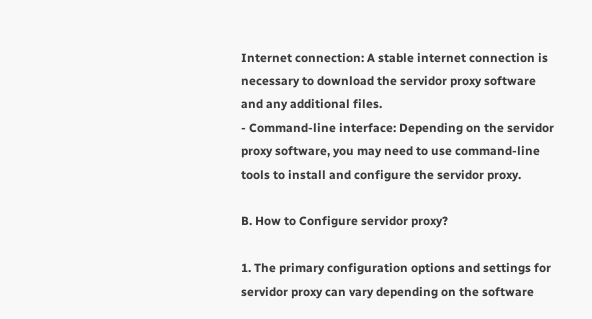Internet connection: A stable internet connection is necessary to download the servidor proxy software and any additional files.
- Command-line interface: Depending on the servidor proxy software, you may need to use command-line tools to install and configure the servidor proxy.

B. How to Configure servidor proxy?

1. The primary configuration options and settings for servidor proxy can vary depending on the software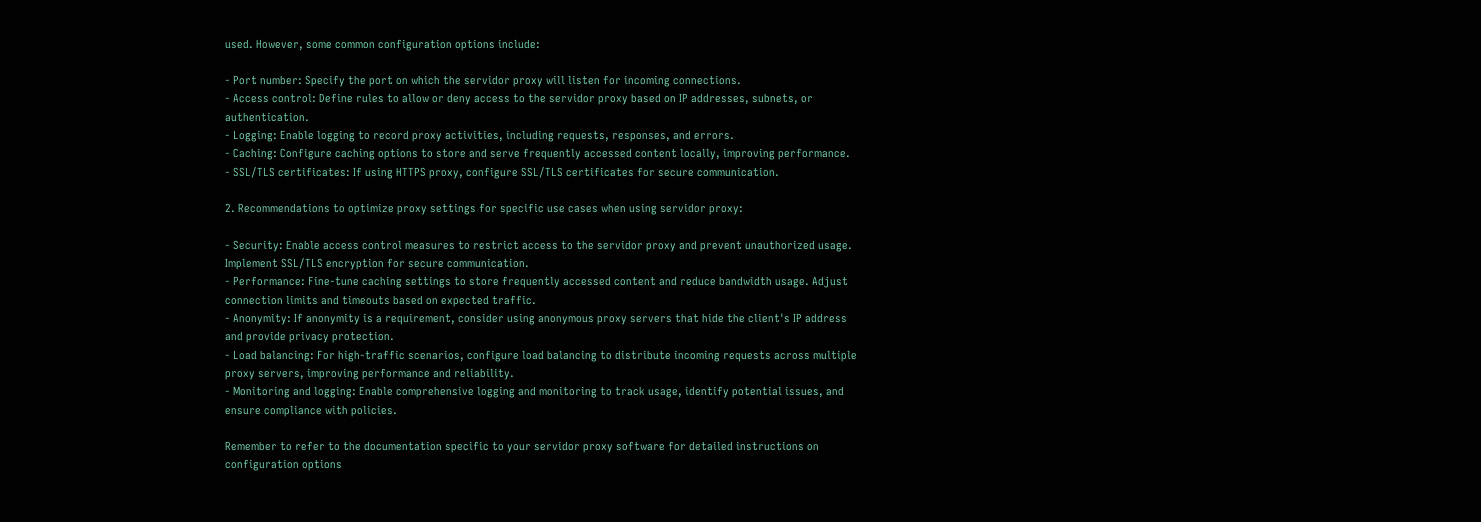used. However, some common configuration options include:

- Port number: Specify the port on which the servidor proxy will listen for incoming connections.
- Access control: Define rules to allow or deny access to the servidor proxy based on IP addresses, subnets, or authentication.
- Logging: Enable logging to record proxy activities, including requests, responses, and errors.
- Caching: Configure caching options to store and serve frequently accessed content locally, improving performance.
- SSL/TLS certificates: If using HTTPS proxy, configure SSL/TLS certificates for secure communication.

2. Recommendations to optimize proxy settings for specific use cases when using servidor proxy:

- Security: Enable access control measures to restrict access to the servidor proxy and prevent unauthorized usage. Implement SSL/TLS encryption for secure communication.
- Performance: Fine-tune caching settings to store frequently accessed content and reduce bandwidth usage. Adjust connection limits and timeouts based on expected traffic.
- Anonymity: If anonymity is a requirement, consider using anonymous proxy servers that hide the client's IP address and provide privacy protection.
- Load balancing: For high-traffic scenarios, configure load balancing to distribute incoming requests across multiple proxy servers, improving performance and reliability.
- Monitoring and logging: Enable comprehensive logging and monitoring to track usage, identify potential issues, and ensure compliance with policies.

Remember to refer to the documentation specific to your servidor proxy software for detailed instructions on configuration options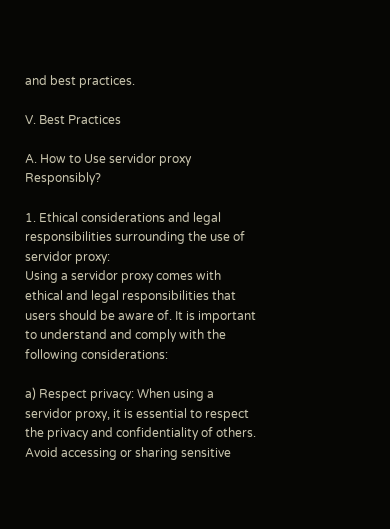and best practices.

V. Best Practices

A. How to Use servidor proxy Responsibly?

1. Ethical considerations and legal responsibilities surrounding the use of servidor proxy:
Using a servidor proxy comes with ethical and legal responsibilities that users should be aware of. It is important to understand and comply with the following considerations:

a) Respect privacy: When using a servidor proxy, it is essential to respect the privacy and confidentiality of others. Avoid accessing or sharing sensitive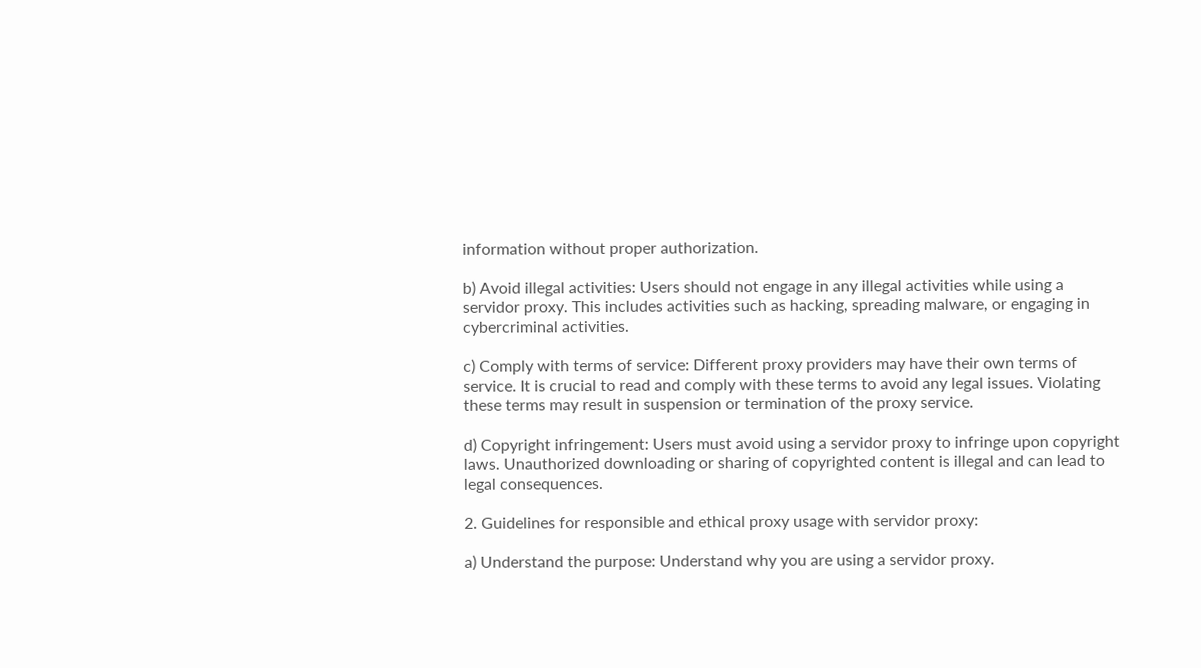information without proper authorization.

b) Avoid illegal activities: Users should not engage in any illegal activities while using a servidor proxy. This includes activities such as hacking, spreading malware, or engaging in cybercriminal activities.

c) Comply with terms of service: Different proxy providers may have their own terms of service. It is crucial to read and comply with these terms to avoid any legal issues. Violating these terms may result in suspension or termination of the proxy service.

d) Copyright infringement: Users must avoid using a servidor proxy to infringe upon copyright laws. Unauthorized downloading or sharing of copyrighted content is illegal and can lead to legal consequences.

2. Guidelines for responsible and ethical proxy usage with servidor proxy:

a) Understand the purpose: Understand why you are using a servidor proxy.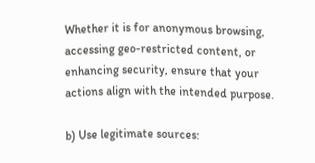Whether it is for anonymous browsing, accessing geo-restricted content, or enhancing security, ensure that your actions align with the intended purpose.

b) Use legitimate sources: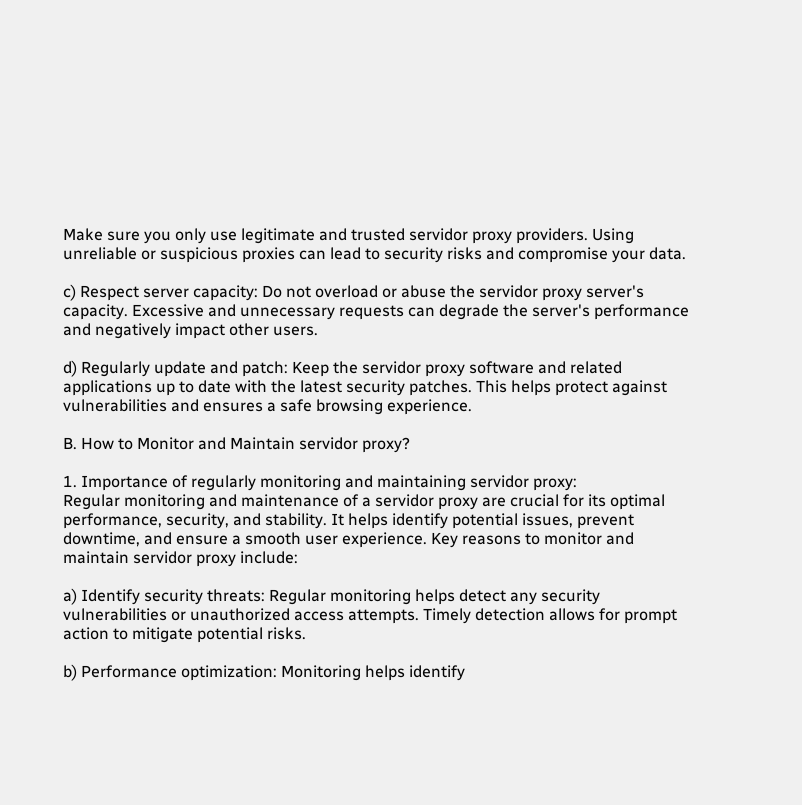Make sure you only use legitimate and trusted servidor proxy providers. Using unreliable or suspicious proxies can lead to security risks and compromise your data.

c) Respect server capacity: Do not overload or abuse the servidor proxy server's capacity. Excessive and unnecessary requests can degrade the server's performance and negatively impact other users.

d) Regularly update and patch: Keep the servidor proxy software and related applications up to date with the latest security patches. This helps protect against vulnerabilities and ensures a safe browsing experience.

B. How to Monitor and Maintain servidor proxy?

1. Importance of regularly monitoring and maintaining servidor proxy:
Regular monitoring and maintenance of a servidor proxy are crucial for its optimal performance, security, and stability. It helps identify potential issues, prevent downtime, and ensure a smooth user experience. Key reasons to monitor and maintain servidor proxy include:

a) Identify security threats: Regular monitoring helps detect any security vulnerabilities or unauthorized access attempts. Timely detection allows for prompt action to mitigate potential risks.

b) Performance optimization: Monitoring helps identify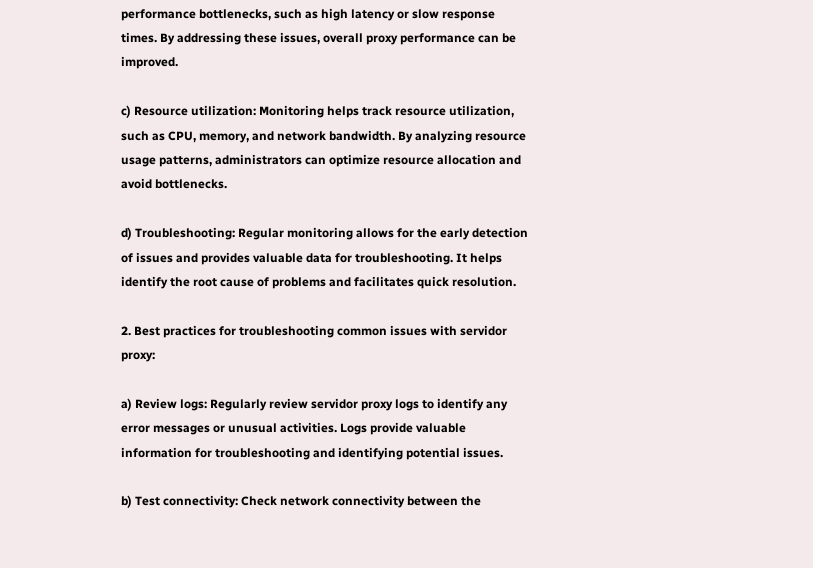performance bottlenecks, such as high latency or slow response times. By addressing these issues, overall proxy performance can be improved.

c) Resource utilization: Monitoring helps track resource utilization, such as CPU, memory, and network bandwidth. By analyzing resource usage patterns, administrators can optimize resource allocation and avoid bottlenecks.

d) Troubleshooting: Regular monitoring allows for the early detection of issues and provides valuable data for troubleshooting. It helps identify the root cause of problems and facilitates quick resolution.

2. Best practices for troubleshooting common issues with servidor proxy:

a) Review logs: Regularly review servidor proxy logs to identify any error messages or unusual activities. Logs provide valuable information for troubleshooting and identifying potential issues.

b) Test connectivity: Check network connectivity between the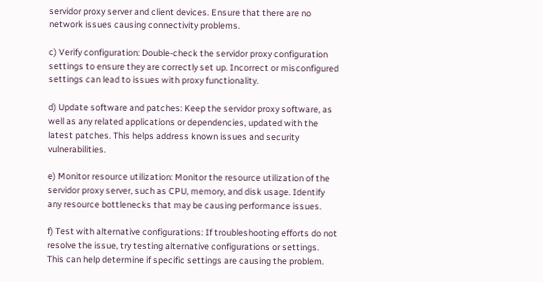servidor proxy server and client devices. Ensure that there are no network issues causing connectivity problems.

c) Verify configuration: Double-check the servidor proxy configuration settings to ensure they are correctly set up. Incorrect or misconfigured settings can lead to issues with proxy functionality.

d) Update software and patches: Keep the servidor proxy software, as well as any related applications or dependencies, updated with the latest patches. This helps address known issues and security vulnerabilities.

e) Monitor resource utilization: Monitor the resource utilization of the servidor proxy server, such as CPU, memory, and disk usage. Identify any resource bottlenecks that may be causing performance issues.

f) Test with alternative configurations: If troubleshooting efforts do not resolve the issue, try testing alternative configurations or settings. This can help determine if specific settings are causing the problem.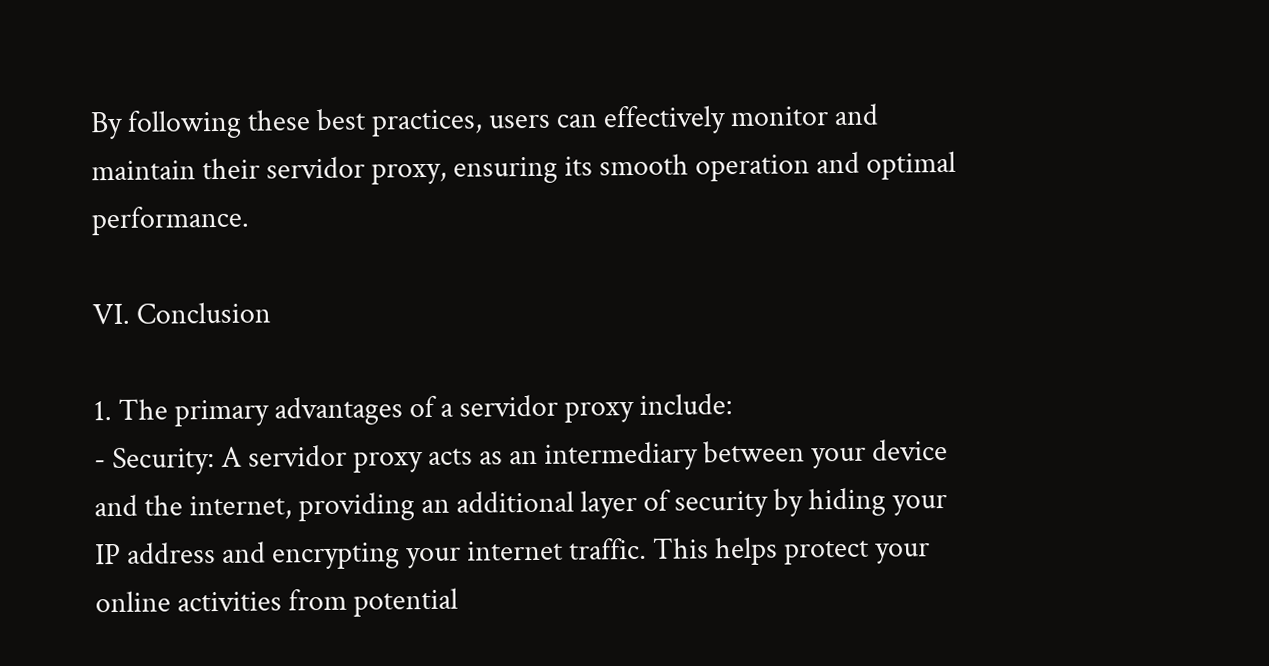By following these best practices, users can effectively monitor and maintain their servidor proxy, ensuring its smooth operation and optimal performance.

VI. Conclusion

1. The primary advantages of a servidor proxy include:
- Security: A servidor proxy acts as an intermediary between your device and the internet, providing an additional layer of security by hiding your IP address and encrypting your internet traffic. This helps protect your online activities from potential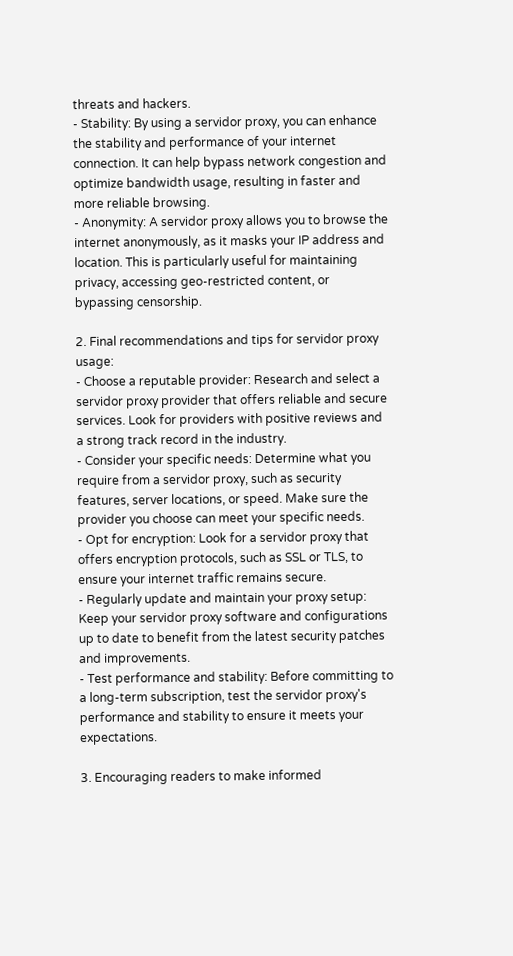threats and hackers.
- Stability: By using a servidor proxy, you can enhance the stability and performance of your internet connection. It can help bypass network congestion and optimize bandwidth usage, resulting in faster and more reliable browsing.
- Anonymity: A servidor proxy allows you to browse the internet anonymously, as it masks your IP address and location. This is particularly useful for maintaining privacy, accessing geo-restricted content, or bypassing censorship.

2. Final recommendations and tips for servidor proxy usage:
- Choose a reputable provider: Research and select a servidor proxy provider that offers reliable and secure services. Look for providers with positive reviews and a strong track record in the industry.
- Consider your specific needs: Determine what you require from a servidor proxy, such as security features, server locations, or speed. Make sure the provider you choose can meet your specific needs.
- Opt for encryption: Look for a servidor proxy that offers encryption protocols, such as SSL or TLS, to ensure your internet traffic remains secure.
- Regularly update and maintain your proxy setup: Keep your servidor proxy software and configurations up to date to benefit from the latest security patches and improvements.
- Test performance and stability: Before committing to a long-term subscription, test the servidor proxy's performance and stability to ensure it meets your expectations.

3. Encouraging readers to make informed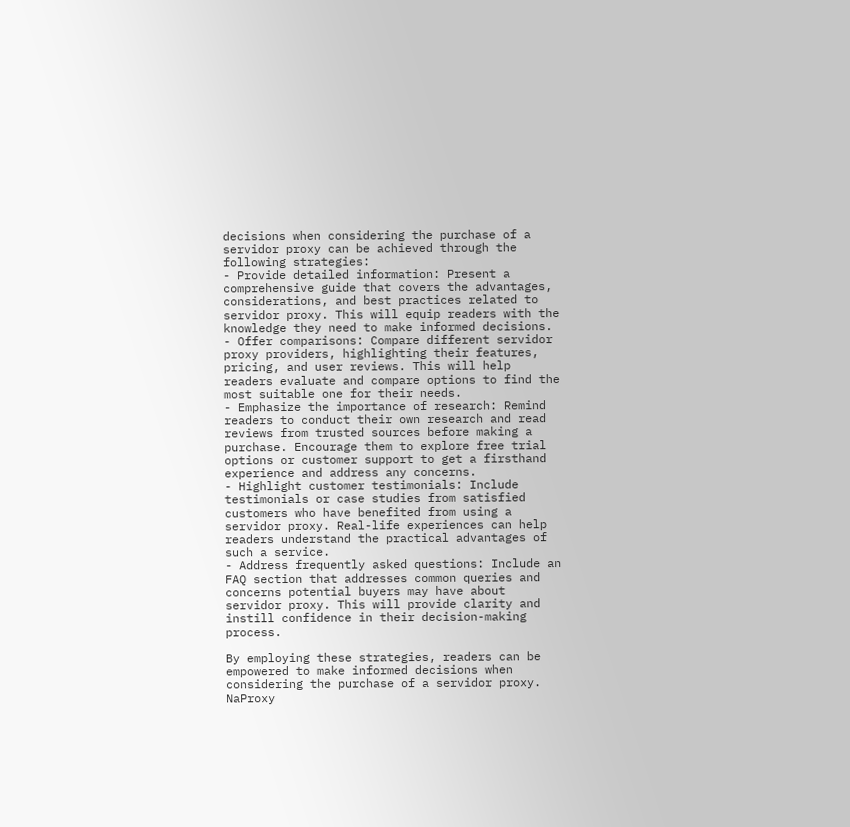decisions when considering the purchase of a servidor proxy can be achieved through the following strategies:
- Provide detailed information: Present a comprehensive guide that covers the advantages, considerations, and best practices related to servidor proxy. This will equip readers with the knowledge they need to make informed decisions.
- Offer comparisons: Compare different servidor proxy providers, highlighting their features, pricing, and user reviews. This will help readers evaluate and compare options to find the most suitable one for their needs.
- Emphasize the importance of research: Remind readers to conduct their own research and read reviews from trusted sources before making a purchase. Encourage them to explore free trial options or customer support to get a firsthand experience and address any concerns.
- Highlight customer testimonials: Include testimonials or case studies from satisfied customers who have benefited from using a servidor proxy. Real-life experiences can help readers understand the practical advantages of such a service.
- Address frequently asked questions: Include an FAQ section that addresses common queries and concerns potential buyers may have about servidor proxy. This will provide clarity and instill confidence in their decision-making process.

By employing these strategies, readers can be empowered to make informed decisions when considering the purchase of a servidor proxy.
NaProxy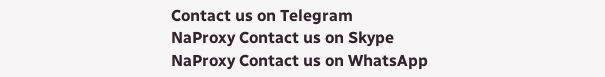Contact us on Telegram
NaProxy Contact us on Skype
NaProxy Contact us on WhatsApp